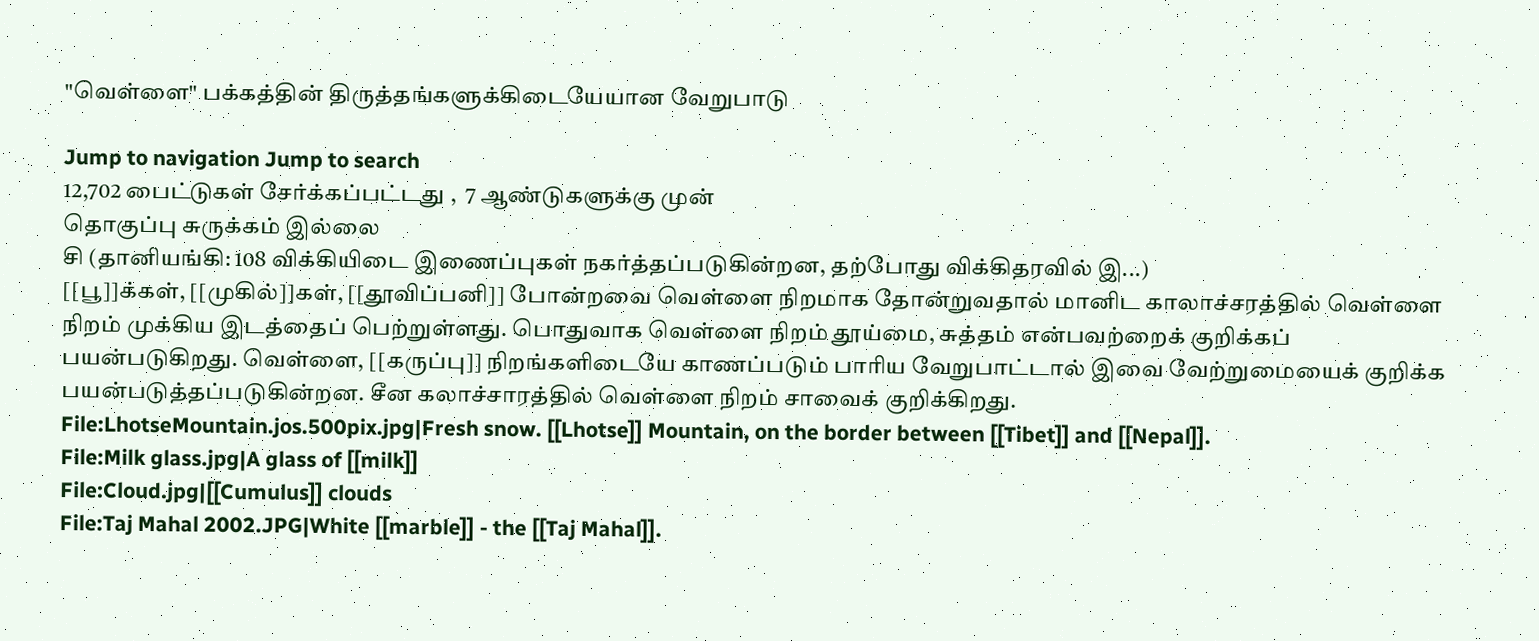"வெள்ளை" பக்கத்தின் திருத்தங்களுக்கிடையேயான வேறுபாடு

Jump to navigation Jump to search
12,702 பைட்டுகள் சேர்க்கப்பட்டது ,  7 ஆண்டுகளுக்கு முன்
தொகுப்பு சுருக்கம் இல்லை
சி (தானியங்கி: 108 விக்கியிடை இணைப்புகள் நகர்த்தப்படுகின்றன, தற்போது விக்கிதரவில் இ...)
[[பூ]]க்கள், [[முகில்]]கள், [[தூவிப்பனி]] போன்றவை வெள்ளை நிறமாக தோன்றுவதால் மானிட காலாச்சரத்தில் வெள்ளை நிறம் முக்கிய இடத்தைப் பெற்றுள்ளது. பொதுவாக வெள்ளை நிறம் தூய்மை, சுத்தம் என்பவற்றைக் குறிக்கப் பயன்படுகிறது. வெள்ளை, [[கருப்பு]] நிறங்களிடையே காணப்படும் பாரிய வேறுபாட்டால் இவை வேற்றுமையைக் குறிக்க பயன்படுத்தப்படுகின்றன. சீன கலாச்சாரத்தில் வெள்ளை நிறம் சாவைக் குறிக்கிறது.
File:LhotseMountain.jos.500pix.jpg|Fresh snow. [[Lhotse]] Mountain, on the border between [[Tibet]] and [[Nepal]].
File:Milk glass.jpg|A glass of [[milk]]
File:Cloud.jpg|[[Cumulus]] clouds
File:Taj Mahal 2002.JPG|White [[marble]] - the [[Taj Mahal]].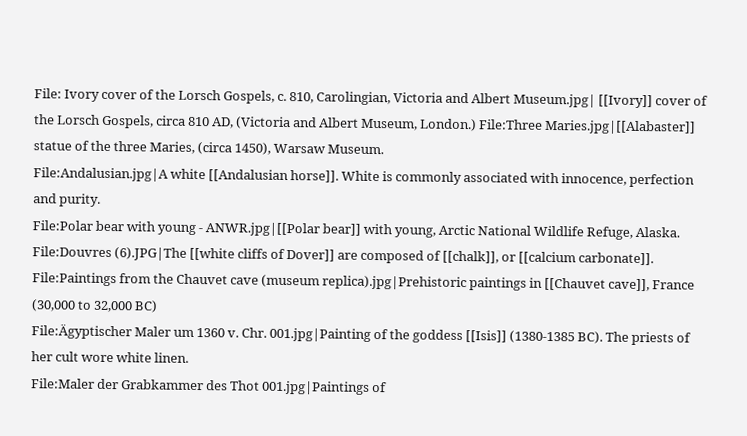File: Ivory cover of the Lorsch Gospels, c. 810, Carolingian, Victoria and Albert Museum.jpg| [[Ivory]] cover of the Lorsch Gospels, circa 810 AD, (Victoria and Albert Museum, London.) File:Three Maries.jpg|[[Alabaster]] statue of the three Maries, (circa 1450), Warsaw Museum.
File:Andalusian.jpg|A white [[Andalusian horse]]. White is commonly associated with innocence, perfection and purity.
File:Polar bear with young - ANWR.jpg|[[Polar bear]] with young, Arctic National Wildlife Refuge, Alaska.
File:Douvres (6).JPG|The [[white cliffs of Dover]] are composed of [[chalk]], or [[calcium carbonate]].
File:Paintings from the Chauvet cave (museum replica).jpg|Prehistoric paintings in [[Chauvet cave]], France (30,000 to 32,000 BC)
File:Ägyptischer Maler um 1360 v. Chr. 001.jpg|Painting of the goddess [[Isis]] (1380-1385 BC). The priests of her cult wore white linen.
File:Maler der Grabkammer des Thot 001.jpg|Paintings of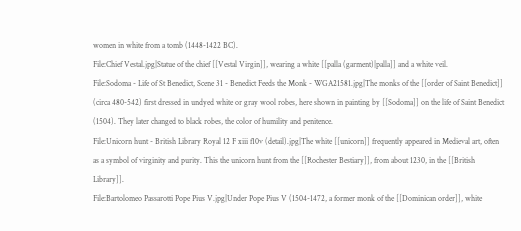women in white from a tomb (1448-1422 BC).
File:Chief Vestal.jpg|Statue of the chief [[Vestal Virgin]], wearing a white [[palla (garment)|palla]] and a white veil.
File:Sodoma - Life of St Benedict, Scene 31 - Benedict Feeds the Monk - WGA21581.jpg|The monks of the [[order of Saint Benedict]] (circa 480-542) first dressed in undyed white or gray wool robes, here shown in painting by [[Sodoma]] on the life of Saint Benedict (1504). They later changed to black robes, the color of humility and penitence.
File:Unicorn hunt - British Library Royal 12 F xiii f10v (detail).jpg|The white [[unicorn]] frequently appeared in Medieval art, often as a symbol of virginity and purity. This the unicorn hunt from the [[Rochester Bestiary]], from about 1230, in the [[British Library]].
File:Bartolomeo Passarotti Pope Pius V.jpg|Under Pope Pius V (1504-1472, a former monk of the [[Dominican order]], white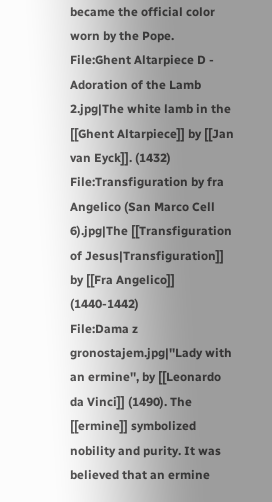became the official color worn by the Pope.
File:Ghent Altarpiece D - Adoration of the Lamb 2.jpg|The white lamb in the [[Ghent Altarpiece]] by [[Jan van Eyck]]. (1432)
File:Transfiguration by fra Angelico (San Marco Cell 6).jpg|The [[Transfiguration of Jesus|Transfiguration]] by [[Fra Angelico]] (1440-1442)
File:Dama z gronostajem.jpg|''Lady with an ermine'', by [[Leonardo da Vinci]] (1490). The [[ermine]] symbolized nobility and purity. It was believed that an ermine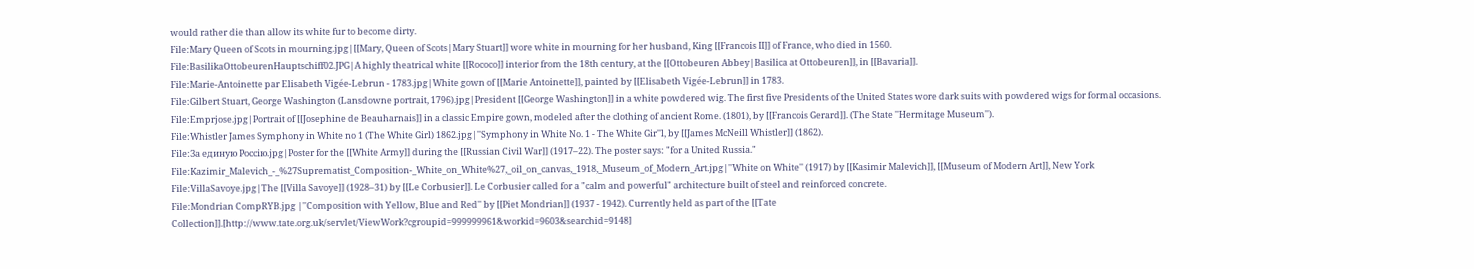would rather die than allow its white fur to become dirty.
File:Mary Queen of Scots in mourning.jpg|[[Mary, Queen of Scots|Mary Stuart]] wore white in mourning for her husband, King [[Francois II]] of France, who died in 1560.
File:BasilikaOttobeurenHauptschiff02.JPG|A highly theatrical white [[Rococo]] interior from the 18th century, at the [[Ottobeuren Abbey|Basilica at Ottobeuren]], in [[Bavaria]].
File:Marie-Antoinette par Elisabeth Vigée-Lebrun - 1783.jpg|White gown of [[Marie Antoinette]], painted by [[Elisabeth Vigée-Lebrun]] in 1783.
File:Gilbert Stuart, George Washington (Lansdowne portrait, 1796).jpg|President [[George Washington]] in a white powdered wig. The first five Presidents of the United States wore dark suits with powdered wigs for formal occasions.
File:Emprjose.jpg|Portrait of [[Josephine de Beauharnais]] in a classic Empire gown, modeled after the clothing of ancient Rome. (1801), by [[Francois Gerard]]. (The State ''Hermitage Museum'').
File:Whistler James Symphony in White no 1 (The White Girl) 1862.jpg|''Symphony in White No. 1 - The White Gir''l, by [[James McNeill Whistler]] (1862).
File:За единую Россію.jpg|Poster for the [[White Army]] during the [[Russian Civil War]] (1917–22). The poster says: "for a United Russia."
File:Kazimir_Malevich_-_%27Suprematist_Composition-_White_on_White%27,_oil_on_canvas,_1918,_Museum_of_Modern_Art.jpg|''White on White'' (1917) by [[Kasimir Malevich]], [[Museum of Modern Art]], New York
File:VillaSavoye.jpg|The [[Villa Savoye]] (1928–31) by [[Le Corbusier]]. Le Corbusier called for a "calm and powerful" architecture built of steel and reinforced concrete.
File:Mondrian CompRYB.jpg |''Composition with Yellow, Blue and Red'' by [[Piet Mondrian]] (1937 - 1942). Currently held as part of the [[Tate Collection]].[http://www.tate.org.uk/servlet/ViewWork?cgroupid=999999961&workid=9603&searchid=9148]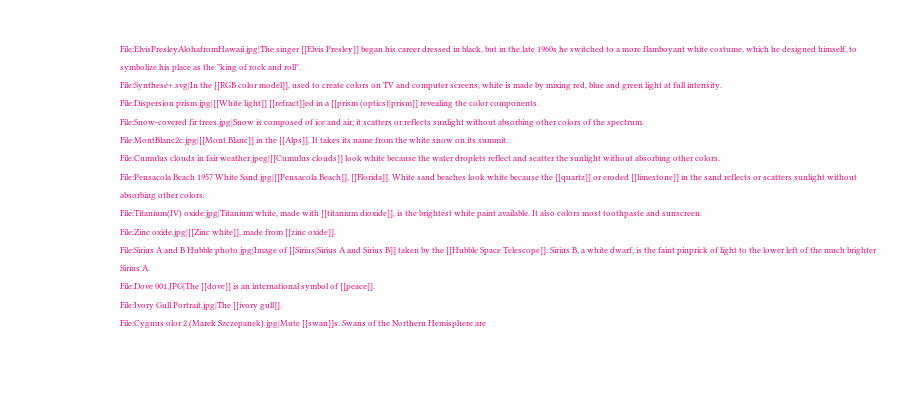File:ElvisPresleyAlohafromHawaii.jpg|The singer [[Elvis Presley]] began his career dressed in black, but in the late 1960s he switched to a more flamboyant white costume, which he designed himself, to symbolize his place as the "king of rock and roll".
File:Synthese+.svg|In the [[RGB color model]], used to create colors on TV and computer screens, white is made by mixing red, blue and green light at full intensity.
File:Dispersion prism.jpg|[[White light]] [[refract]]ed in a [[prism (optics)|prism]] revealing the color components.
File:Snow-covered fir trees.jpg|Snow is composed of ice and air; it scatters or reflects sunlight without absorbing other colors of the spectrum.
File:MontBlanc2c.jpg|[[Mont Blanc]] in the [[Alps]]. It takes its name from the white snow on its summit.
File:Cumulus clouds in fair weather.jpeg|[[Cumulus clouds]] look white because the water droplets reflect and scatter the sunlight without absorbing other colors.
File:Pensacola Beach 1957 White Sand.jpg|[[Pensacola Beach]], [[Florida]]. White sand beaches look white because the [[quartz]] or eroded [[limestone]] in the sand reflects or scatters sunlight without absorbing other colors.
File:Titanium(IV) oxide.jpg|Titanium white, made with [[titanium dioxide]], is the brightest white paint available. It also colors most toothpaste and sunscreen.
File:Zinc oxide.jpg|[[Zinc white]], made from [[zinc oxide]].
File:Sirius A and B Hubble photo.jpg|Image of [[Sirius|Sirius A and Sirius B]] taken by the [[Hubble Space Telescope]]. Sirius B, a white dwarf, is the faint pinprick of light to the lower left of the much brighter Sirius A.
File:Dove 001.JPG|The [[dove]] is an international symbol of [[peace]].
File:Ivory Gull Portrait.jpg|The [[ivory gull]].
File:Cygnus olor 2 (Marek Szczepanek).jpg|Mute [[swan]]s. Swans of the Northern Hemisphere are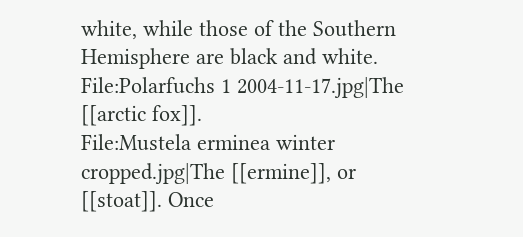white, while those of the Southern Hemisphere are black and white.
File:Polarfuchs 1 2004-11-17.jpg|The [[arctic fox]].
File:Mustela erminea winter cropped.jpg|The [[ermine]], or [[stoat]]. Once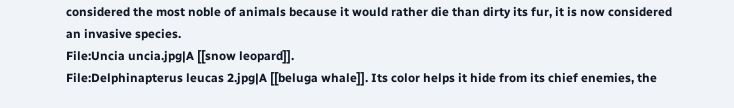considered the most noble of animals because it would rather die than dirty its fur, it is now considered an invasive species.
File:Uncia uncia.jpg|A [[snow leopard]].
File:Delphinapterus leucas 2.jpg|A [[beluga whale]]. Its color helps it hide from its chief enemies, the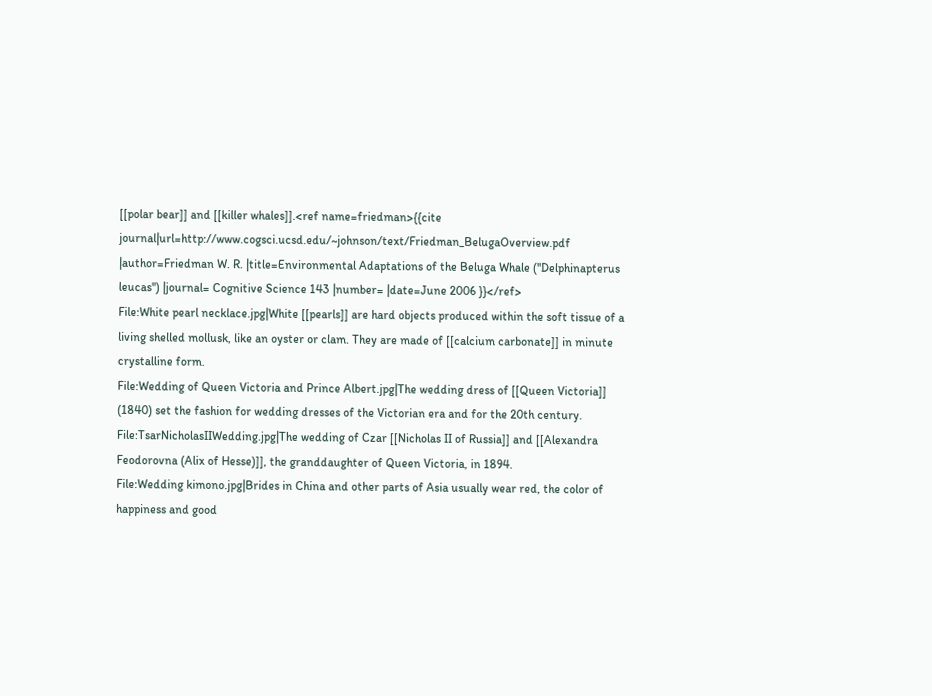[[polar bear]] and [[killer whales]].<ref name=friedman>{{cite journal|url=http://www.cogsci.ucsd.edu/~johnson/text/Friedman_BelugaOverview.pdf |author=Friedman W. R. |title=Environmental Adaptations of the Beluga Whale (''Delphinapterus leucas'') |journal= Cognitive Science 143 |number= |date=June 2006 }}</ref>
File:White pearl necklace.jpg|White [[pearls]] are hard objects produced within the soft tissue of a living shelled mollusk, like an oyster or clam. They are made of [[calcium carbonate]] in minute crystalline form.
File:Wedding of Queen Victoria and Prince Albert.jpg|The wedding dress of [[Queen Victoria]] (1840) set the fashion for wedding dresses of the Victorian era and for the 20th century.
File:TsarNicholasIIWedding.jpg|The wedding of Czar [[Nicholas II of Russia]] and [[Alexandra Feodorovna (Alix of Hesse)]], the granddaughter of Queen Victoria, in 1894.
File:Wedding kimono.jpg|Brides in China and other parts of Asia usually wear red, the color of happiness and good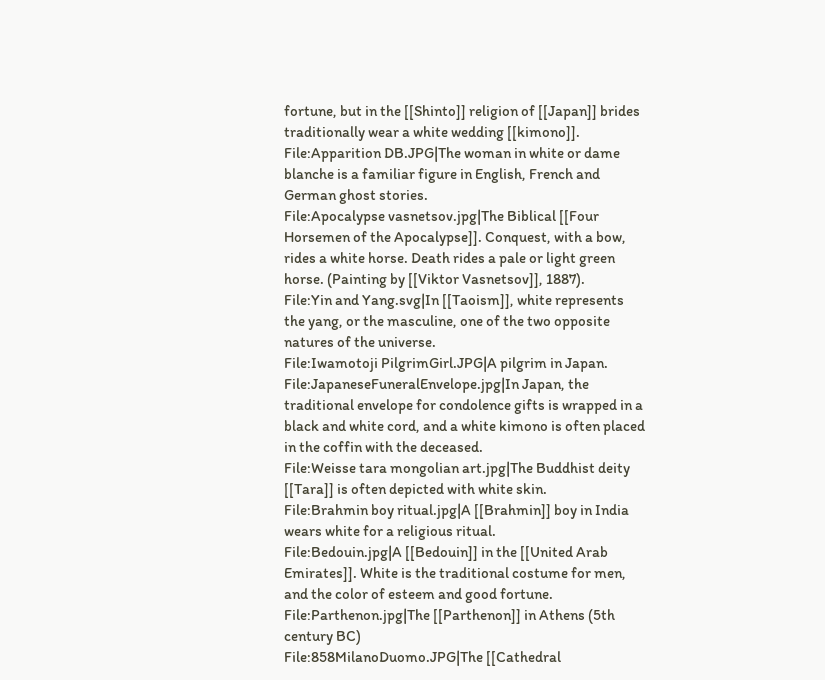fortune, but in the [[Shinto]] religion of [[Japan]] brides traditionally wear a white wedding [[kimono]].
File:Apparition DB.JPG|The woman in white or dame blanche is a familiar figure in English, French and German ghost stories.
File:Apocalypse vasnetsov.jpg|The Biblical [[Four Horsemen of the Apocalypse]]. Conquest, with a bow, rides a white horse. Death rides a pale or light green horse. (Painting by [[Viktor Vasnetsov]], 1887).
File:Yin and Yang.svg|In [[Taoism]], white represents the yang, or the masculine, one of the two opposite natures of the universe.
File:Iwamotoji PilgrimGirl.JPG|A pilgrim in Japan.
File:JapaneseFuneralEnvelope.jpg|In Japan, the traditional envelope for condolence gifts is wrapped in a black and white cord, and a white kimono is often placed in the coffin with the deceased.
File:Weisse tara mongolian art.jpg|The Buddhist deity [[Tara]] is often depicted with white skin.
File:Brahmin boy ritual.jpg|A [[Brahmin]] boy in India wears white for a religious ritual.
File:Bedouin.jpg|A [[Bedouin]] in the [[United Arab Emirates]]. White is the traditional costume for men, and the color of esteem and good fortune.
File:Parthenon.jpg|The [[Parthenon]] in Athens (5th century BC)
File:858MilanoDuomo.JPG|The [[Cathedral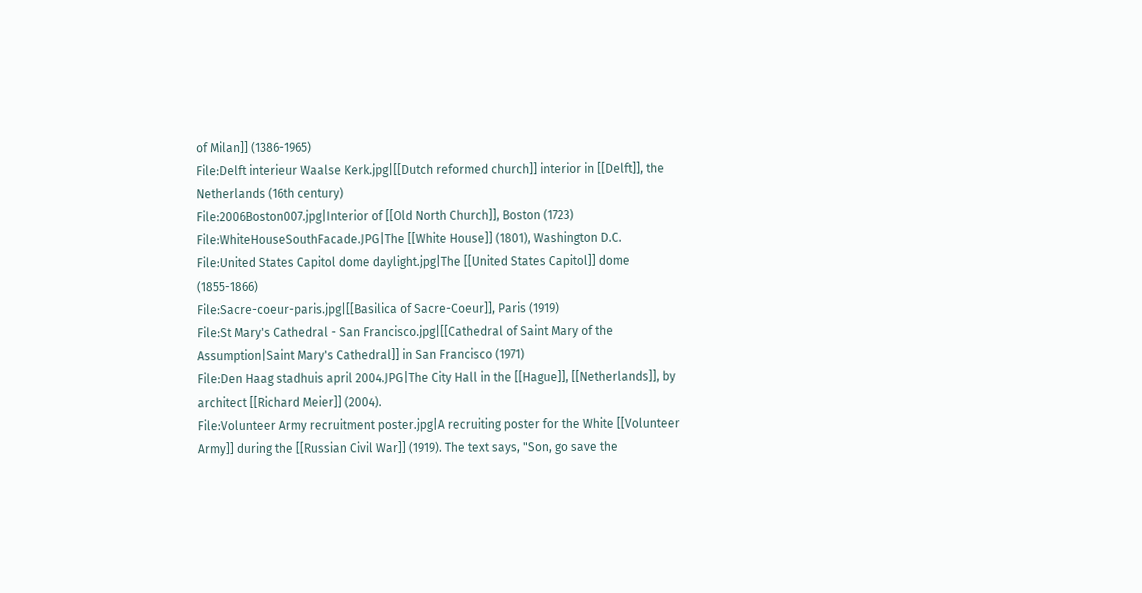of Milan]] (1386-1965)
File:Delft interieur Waalse Kerk.jpg|[[Dutch reformed church]] interior in [[Delft]], the Netherlands (16th century)
File:2006Boston007.jpg|Interior of [[Old North Church]], Boston (1723)
File:WhiteHouseSouthFacade.JPG|The [[White House]] (1801), Washington D.C.
File:United States Capitol dome daylight.jpg|The [[United States Capitol]] dome (1855-1866)
File:Sacre-coeur-paris.jpg|[[Basilica of Sacre-Coeur]], Paris (1919)
File:St Mary's Cathedral - San Francisco.jpg|[[Cathedral of Saint Mary of the Assumption|Saint Mary's Cathedral]] in San Francisco (1971)
File:Den Haag stadhuis april 2004.JPG|The City Hall in the [[Hague]], [[Netherlands]], by architect [[Richard Meier]] (2004).
File:Volunteer Army recruitment poster.jpg|A recruiting poster for the White [[Volunteer Army]] during the [[Russian Civil War]] (1919). The text says, "Son, go save the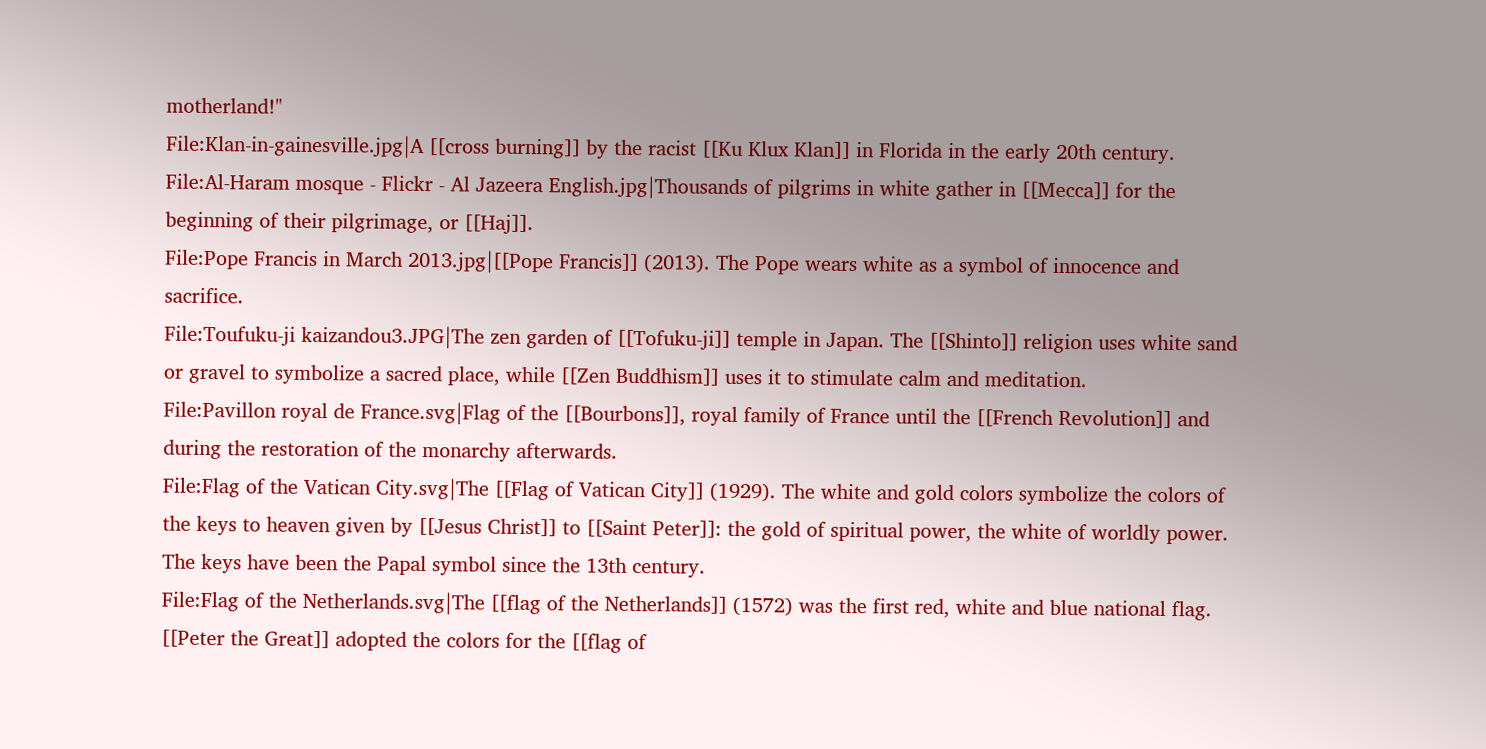motherland!"
File:Klan-in-gainesville.jpg|A [[cross burning]] by the racist [[Ku Klux Klan]] in Florida in the early 20th century.
File:Al-Haram mosque - Flickr - Al Jazeera English.jpg|Thousands of pilgrims in white gather in [[Mecca]] for the beginning of their pilgrimage, or [[Haj]].
File:Pope Francis in March 2013.jpg|[[Pope Francis]] (2013). The Pope wears white as a symbol of innocence and sacrifice.
File:Toufuku-ji kaizandou3.JPG|The zen garden of [[Tofuku-ji]] temple in Japan. The [[Shinto]] religion uses white sand or gravel to symbolize a sacred place, while [[Zen Buddhism]] uses it to stimulate calm and meditation.
File:Pavillon royal de France.svg|Flag of the [[Bourbons]], royal family of France until the [[French Revolution]] and during the restoration of the monarchy afterwards.
File:Flag of the Vatican City.svg|The [[Flag of Vatican City]] (1929). The white and gold colors symbolize the colors of the keys to heaven given by [[Jesus Christ]] to [[Saint Peter]]: the gold of spiritual power, the white of worldly power. The keys have been the Papal symbol since the 13th century.
File:Flag of the Netherlands.svg|The [[flag of the Netherlands]] (1572) was the first red, white and blue national flag. [[Peter the Great]] adopted the colors for the [[flag of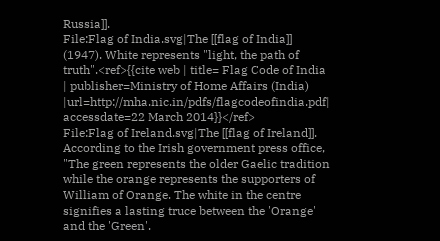Russia]].
File:Flag of India.svg|The [[flag of India]] (1947). White represents "light, the path of truth".<ref>{{cite web | title= Flag Code of India | publisher=Ministry of Home Affairs (India) |url=http://mha.nic.in/pdfs/flagcodeofindia.pdf| accessdate=22 March 2014}}</ref>
File:Flag of Ireland.svg|The [[flag of Ireland]]. According to the Irish government press office, "The green represents the older Gaelic tradition while the orange represents the supporters of William of Orange. The white in the centre signifies a lasting truce between the 'Orange' and the 'Green'.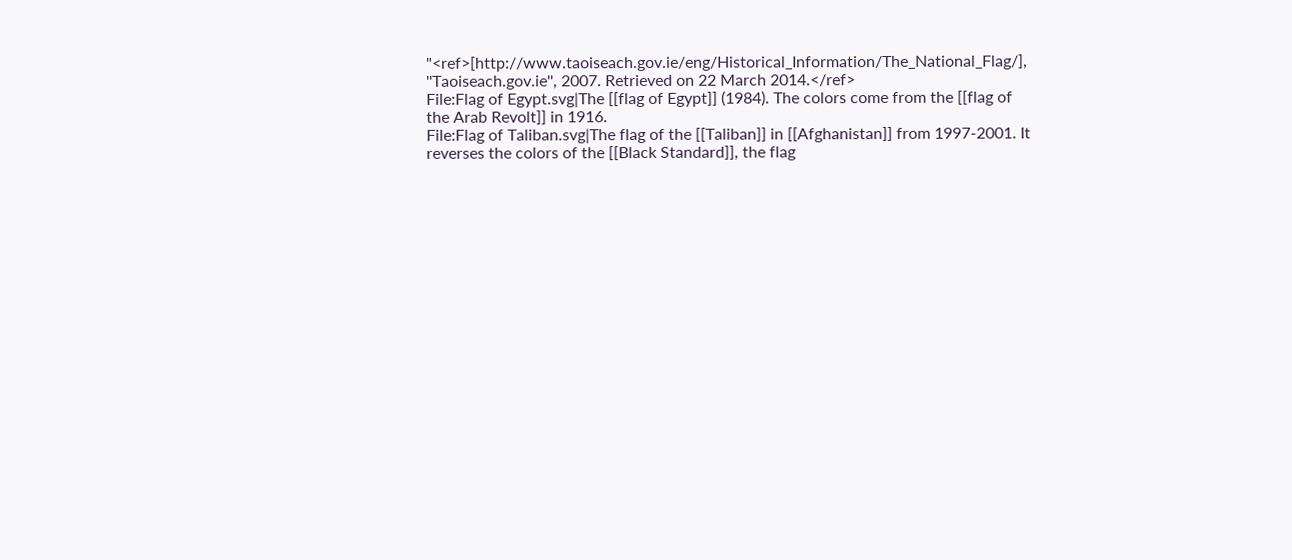"<ref>[http://www.taoiseach.gov.ie/eng/Historical_Information/The_National_Flag/], ''Taoiseach.gov.ie'', 2007. Retrieved on 22 March 2014.</ref>
File:Flag of Egypt.svg|The [[flag of Egypt]] (1984). The colors come from the [[flag of the Arab Revolt]] in 1916.
File:Flag of Taliban.svg|The flag of the [[Taliban]] in [[Afghanistan]] from 1997-2001. It reverses the colors of the [[Black Standard]], the flag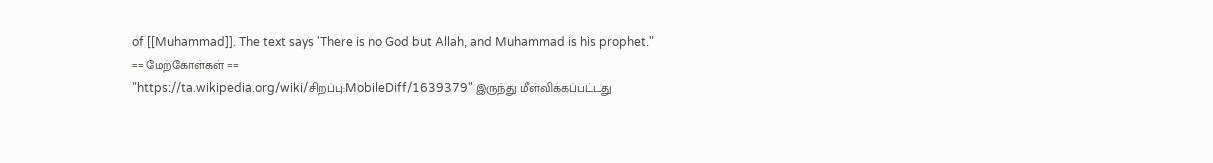of [[Muhammad]]. The text says 'There is no God but Allah, and Muhammad is his prophet."
== மேற்கோள்கள் ==
"https://ta.wikipedia.org/wiki/சிறப்பு:MobileDiff/1639379" இருந்து மீள்விக்கப்பட்டது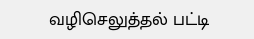வழிசெலுத்தல் பட்டி